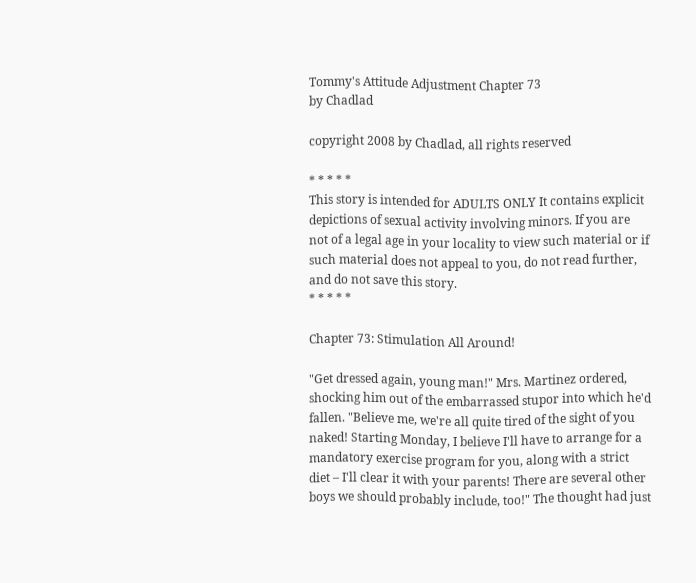Tommy's Attitude Adjustment Chapter 73
by Chadlad

copyright 2008 by Chadlad, all rights reserved

* * * * *
This story is intended for ADULTS ONLY It contains explicit depictions of sexual activity involving minors. If you are not of a legal age in your locality to view such material or if such material does not appeal to you, do not read further, and do not save this story.
* * * * *

Chapter 73: Stimulation All Around!

"Get dressed again, young man!" Mrs. Martinez ordered, shocking him out of the embarrassed stupor into which he'd fallen. "Believe me, we're all quite tired of the sight of you naked! Starting Monday, I believe I'll have to arrange for a mandatory exercise program for you, along with a strict diet – I'll clear it with your parents! There are several other boys we should probably include, too!" The thought had just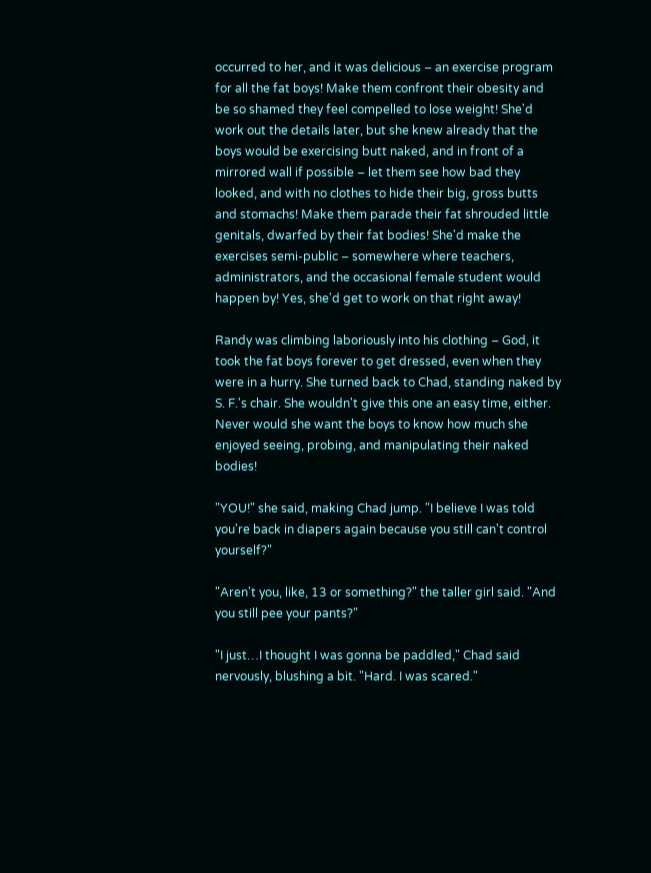occurred to her, and it was delicious – an exercise program for all the fat boys! Make them confront their obesity and be so shamed they feel compelled to lose weight! She'd work out the details later, but she knew already that the boys would be exercising butt naked, and in front of a mirrored wall if possible – let them see how bad they looked, and with no clothes to hide their big, gross butts and stomachs! Make them parade their fat shrouded little genitals, dwarfed by their fat bodies! She'd make the exercises semi-public – somewhere where teachers, administrators, and the occasional female student would happen by! Yes, she'd get to work on that right away!

Randy was climbing laboriously into his clothing – God, it took the fat boys forever to get dressed, even when they were in a hurry. She turned back to Chad, standing naked by S. F.'s chair. She wouldn't give this one an easy time, either. Never would she want the boys to know how much she enjoyed seeing, probing, and manipulating their naked bodies!

"YOU!" she said, making Chad jump. "I believe I was told you're back in diapers again because you still can't control yourself?"

"Aren't you, like, 13 or something?" the taller girl said. "And you still pee your pants?"

"I just…I thought I was gonna be paddled," Chad said nervously, blushing a bit. "Hard. I was scared."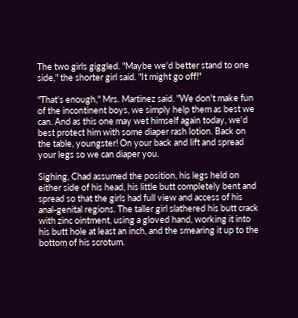The two girls giggled. "Maybe we'd better stand to one side," the shorter girl said. "It might go off!"

"That's enough," Mrs. Martinez said. "We don't make fun of the incontinent boys, we simply help them as best we can. And as this one may wet himself again today, we'd best protect him with some diaper rash lotion. Back on the table, youngster! On your back and lift and spread your legs so we can diaper you.

Sighing, Chad assumed the position, his legs held on either side of his head, his little butt completely bent and spread so that the girls had full view and access of his anal-genital regions. The taller girl slathered his butt crack with zinc ointment, using a gloved hand, working it into his butt hole at least an inch, and the smearing it up to the bottom of his scrotum.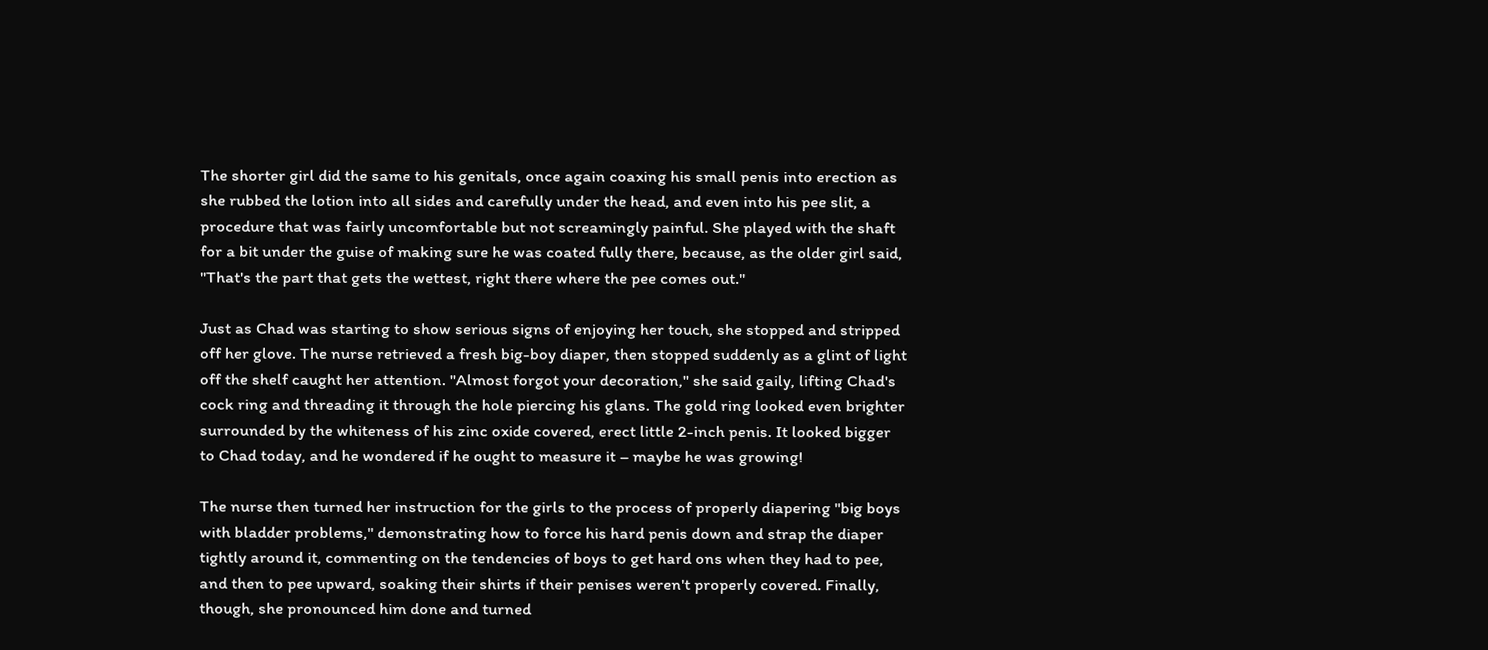The shorter girl did the same to his genitals, once again coaxing his small penis into erection as she rubbed the lotion into all sides and carefully under the head, and even into his pee slit, a procedure that was fairly uncomfortable but not screamingly painful. She played with the shaft for a bit under the guise of making sure he was coated fully there, because, as the older girl said, "That's the part that gets the wettest, right there where the pee comes out."

Just as Chad was starting to show serious signs of enjoying her touch, she stopped and stripped off her glove. The nurse retrieved a fresh big-boy diaper, then stopped suddenly as a glint of light off the shelf caught her attention. "Almost forgot your decoration," she said gaily, lifting Chad's cock ring and threading it through the hole piercing his glans. The gold ring looked even brighter surrounded by the whiteness of his zinc oxide covered, erect little 2-inch penis. It looked bigger to Chad today, and he wondered if he ought to measure it – maybe he was growing!

The nurse then turned her instruction for the girls to the process of properly diapering "big boys with bladder problems," demonstrating how to force his hard penis down and strap the diaper tightly around it, commenting on the tendencies of boys to get hard ons when they had to pee, and then to pee upward, soaking their shirts if their penises weren't properly covered. Finally, though, she pronounced him done and turned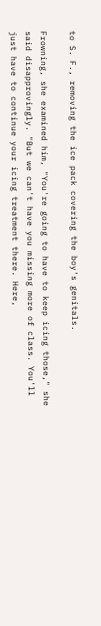to S. F., removing the ice pack covering the boy's genitals.

Frowning, she examined him, "You're going to have to keep icing those," she said disapprovingly. "But we can't have you missing more of class. You'll just have to continue your icing treatment there. Here,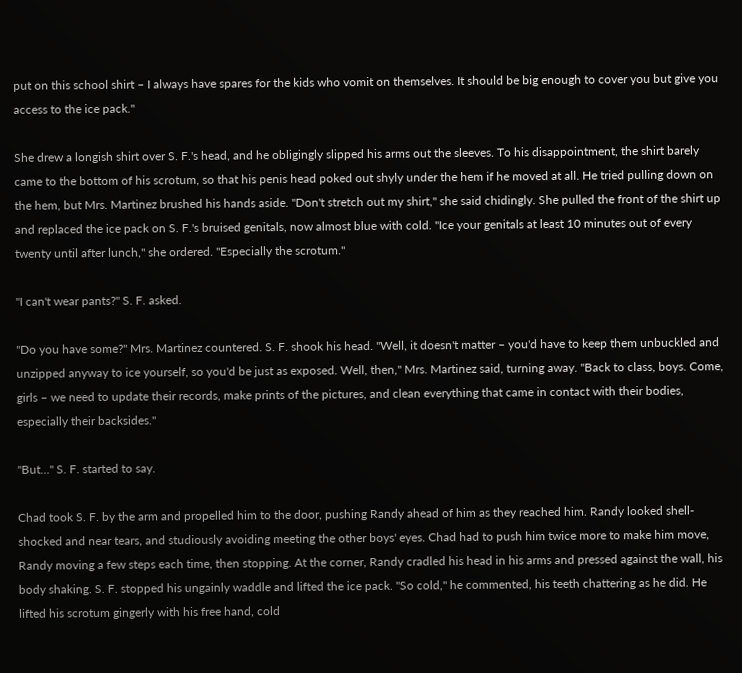put on this school shirt – I always have spares for the kids who vomit on themselves. It should be big enough to cover you but give you access to the ice pack."

She drew a longish shirt over S. F.'s head, and he obligingly slipped his arms out the sleeves. To his disappointment, the shirt barely came to the bottom of his scrotum, so that his penis head poked out shyly under the hem if he moved at all. He tried pulling down on the hem, but Mrs. Martinez brushed his hands aside. "Don't stretch out my shirt," she said chidingly. She pulled the front of the shirt up and replaced the ice pack on S. F.'s bruised genitals, now almost blue with cold. "Ice your genitals at least 10 minutes out of every twenty until after lunch," she ordered. "Especially the scrotum."

"I can't wear pants?" S. F. asked.

"Do you have some?" Mrs. Martinez countered. S. F. shook his head. "Well, it doesn't matter – you'd have to keep them unbuckled and unzipped anyway to ice yourself, so you'd be just as exposed. Well, then," Mrs. Martinez said, turning away. "Back to class, boys. Come, girls – we need to update their records, make prints of the pictures, and clean everything that came in contact with their bodies, especially their backsides."

"But…" S. F. started to say.

Chad took S. F. by the arm and propelled him to the door, pushing Randy ahead of him as they reached him. Randy looked shell-shocked and near tears, and studiously avoiding meeting the other boys' eyes. Chad had to push him twice more to make him move, Randy moving a few steps each time, then stopping. At the corner, Randy cradled his head in his arms and pressed against the wall, his body shaking. S. F. stopped his ungainly waddle and lifted the ice pack. "So cold," he commented, his teeth chattering as he did. He lifted his scrotum gingerly with his free hand, cold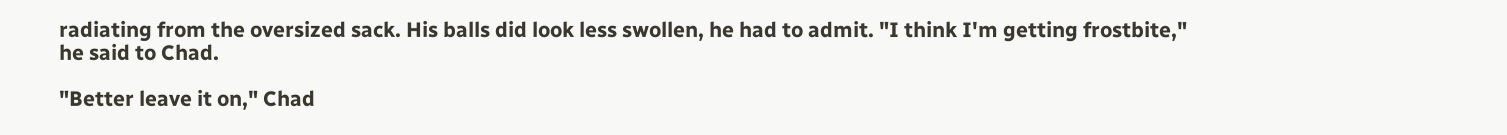radiating from the oversized sack. His balls did look less swollen, he had to admit. "I think I'm getting frostbite," he said to Chad.

"Better leave it on," Chad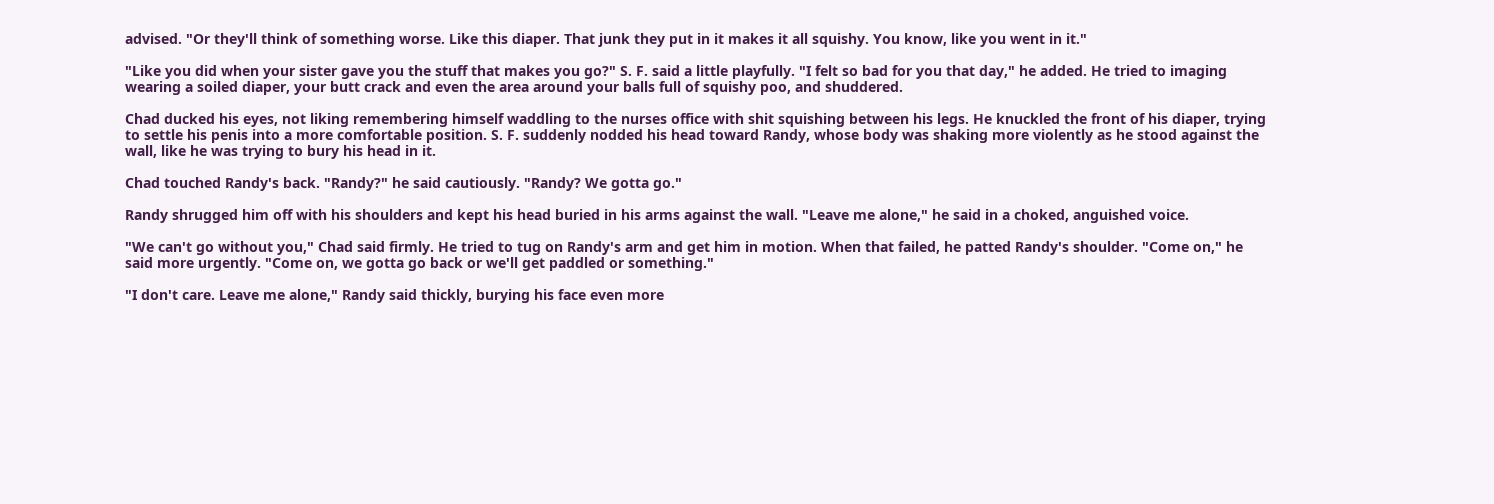advised. "Or they'll think of something worse. Like this diaper. That junk they put in it makes it all squishy. You know, like you went in it."

"Like you did when your sister gave you the stuff that makes you go?" S. F. said a little playfully. "I felt so bad for you that day," he added. He tried to imaging wearing a soiled diaper, your butt crack and even the area around your balls full of squishy poo, and shuddered.

Chad ducked his eyes, not liking remembering himself waddling to the nurses office with shit squishing between his legs. He knuckled the front of his diaper, trying to settle his penis into a more comfortable position. S. F. suddenly nodded his head toward Randy, whose body was shaking more violently as he stood against the wall, like he was trying to bury his head in it.

Chad touched Randy's back. "Randy?" he said cautiously. "Randy? We gotta go."

Randy shrugged him off with his shoulders and kept his head buried in his arms against the wall. "Leave me alone," he said in a choked, anguished voice.

"We can't go without you," Chad said firmly. He tried to tug on Randy's arm and get him in motion. When that failed, he patted Randy's shoulder. "Come on," he said more urgently. "Come on, we gotta go back or we'll get paddled or something."

"I don't care. Leave me alone," Randy said thickly, burying his face even more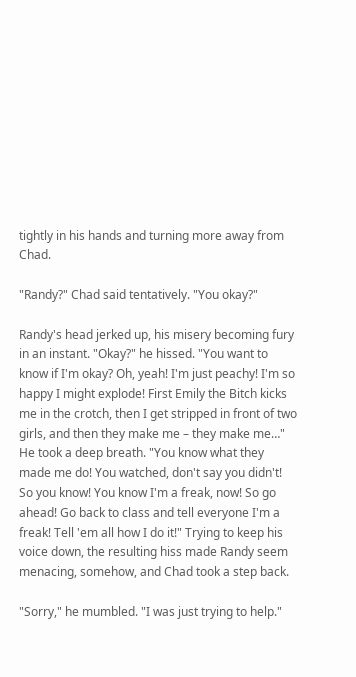tightly in his hands and turning more away from Chad.

"Randy?" Chad said tentatively. "You okay?"

Randy's head jerked up, his misery becoming fury in an instant. "Okay?" he hissed. "You want to know if I'm okay? Oh, yeah! I'm just peachy! I'm so happy I might explode! First Emily the Bitch kicks me in the crotch, then I get stripped in front of two girls, and then they make me – they make me…" He took a deep breath. "You know what they made me do! You watched, don't say you didn't! So you know! You know I'm a freak, now! So go ahead! Go back to class and tell everyone I'm a freak! Tell 'em all how I do it!" Trying to keep his voice down, the resulting hiss made Randy seem menacing, somehow, and Chad took a step back.

"Sorry," he mumbled. "I was just trying to help."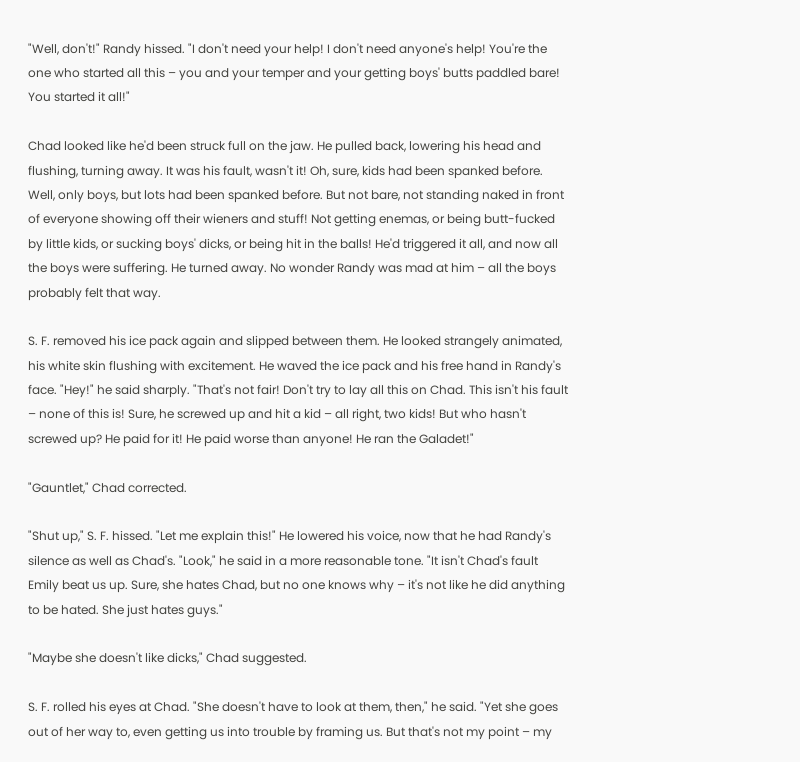"Well, don't!" Randy hissed. "I don't need your help! I don't need anyone's help! You're the one who started all this – you and your temper and your getting boys' butts paddled bare! You started it all!"

Chad looked like he'd been struck full on the jaw. He pulled back, lowering his head and flushing, turning away. It was his fault, wasn't it! Oh, sure, kids had been spanked before. Well, only boys, but lots had been spanked before. But not bare, not standing naked in front of everyone showing off their wieners and stuff! Not getting enemas, or being butt-fucked by little kids, or sucking boys' dicks, or being hit in the balls! He'd triggered it all, and now all the boys were suffering. He turned away. No wonder Randy was mad at him – all the boys probably felt that way.

S. F. removed his ice pack again and slipped between them. He looked strangely animated, his white skin flushing with excitement. He waved the ice pack and his free hand in Randy's face. "Hey!" he said sharply. "That's not fair! Don't try to lay all this on Chad. This isn't his fault – none of this is! Sure, he screwed up and hit a kid – all right, two kids! But who hasn't screwed up? He paid for it! He paid worse than anyone! He ran the Galadet!"

"Gauntlet," Chad corrected.

"Shut up," S. F. hissed. "Let me explain this!" He lowered his voice, now that he had Randy's silence as well as Chad's. "Look," he said in a more reasonable tone. "It isn't Chad's fault Emily beat us up. Sure, she hates Chad, but no one knows why – it's not like he did anything to be hated. She just hates guys."

"Maybe she doesn't like dicks," Chad suggested.

S. F. rolled his eyes at Chad. "She doesn't have to look at them, then," he said. "Yet she goes out of her way to, even getting us into trouble by framing us. But that's not my point – my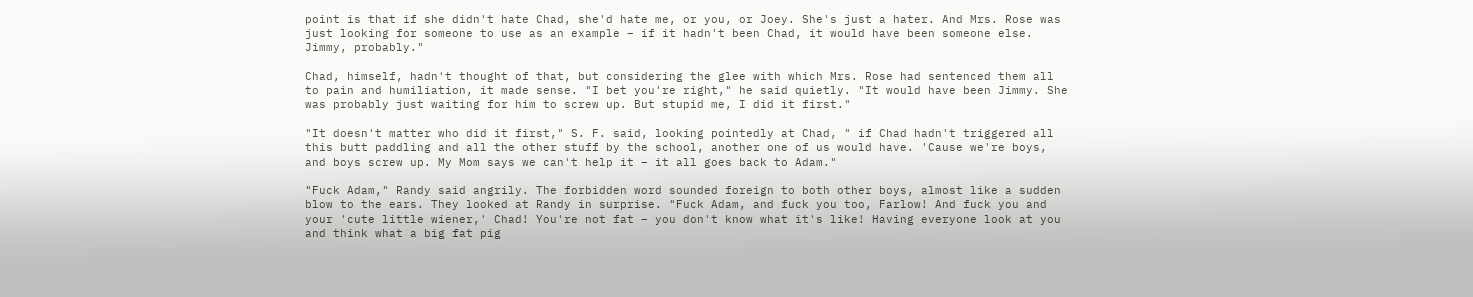point is that if she didn't hate Chad, she'd hate me, or you, or Joey. She's just a hater. And Mrs. Rose was just looking for someone to use as an example – if it hadn't been Chad, it would have been someone else. Jimmy, probably."

Chad, himself, hadn't thought of that, but considering the glee with which Mrs. Rose had sentenced them all to pain and humiliation, it made sense. "I bet you're right," he said quietly. "It would have been Jimmy. She was probably just waiting for him to screw up. But stupid me, I did it first."

"It doesn't matter who did it first," S. F. said, looking pointedly at Chad, " if Chad hadn't triggered all this butt paddling and all the other stuff by the school, another one of us would have. 'Cause we're boys, and boys screw up. My Mom says we can't help it – it all goes back to Adam."

"Fuck Adam," Randy said angrily. The forbidden word sounded foreign to both other boys, almost like a sudden blow to the ears. They looked at Randy in surprise. "Fuck Adam, and fuck you too, Farlow! And fuck you and your 'cute little wiener,' Chad! You're not fat – you don't know what it's like! Having everyone look at you and think what a big fat pig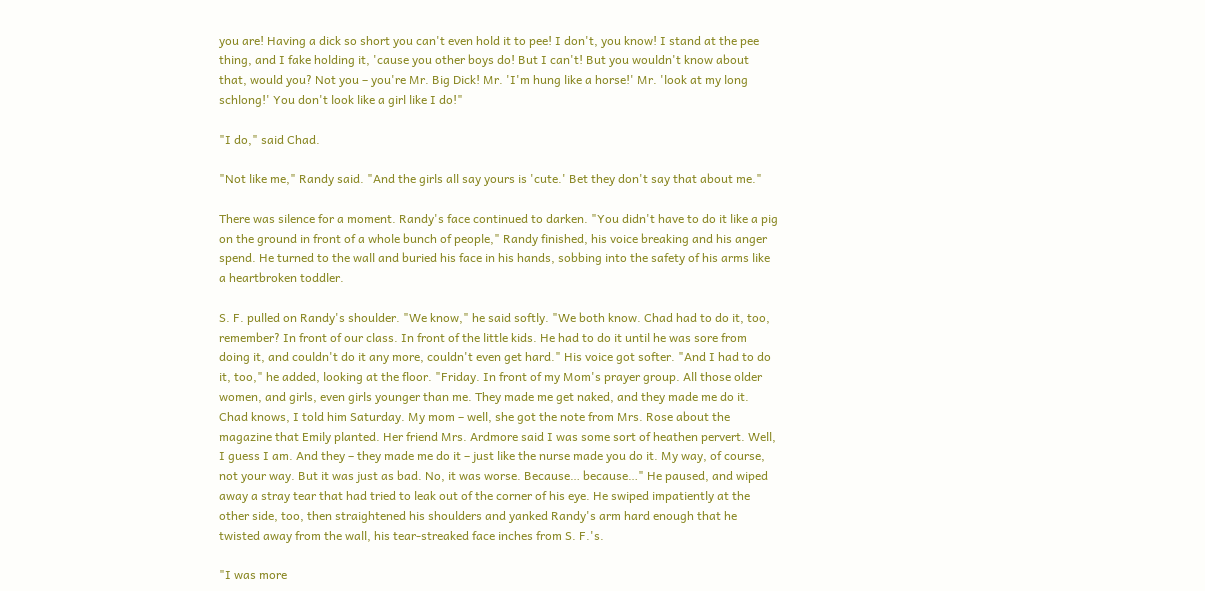you are! Having a dick so short you can't even hold it to pee! I don't, you know! I stand at the pee thing, and I fake holding it, 'cause you other boys do! But I can't! But you wouldn't know about that, would you? Not you – you're Mr. Big Dick! Mr. 'I'm hung like a horse!' Mr. 'look at my long schlong!' You don't look like a girl like I do!"

"I do," said Chad.

"Not like me," Randy said. "And the girls all say yours is 'cute.' Bet they don't say that about me."

There was silence for a moment. Randy's face continued to darken. "You didn't have to do it like a pig on the ground in front of a whole bunch of people," Randy finished, his voice breaking and his anger spend. He turned to the wall and buried his face in his hands, sobbing into the safety of his arms like a heartbroken toddler.

S. F. pulled on Randy's shoulder. "We know," he said softly. "We both know. Chad had to do it, too, remember? In front of our class. In front of the little kids. He had to do it until he was sore from doing it, and couldn't do it any more, couldn't even get hard." His voice got softer. "And I had to do it, too," he added, looking at the floor. "Friday. In front of my Mom's prayer group. All those older women, and girls, even girls younger than me. They made me get naked, and they made me do it. Chad knows, I told him Saturday. My mom – well, she got the note from Mrs. Rose about the magazine that Emily planted. Her friend Mrs. Ardmore said I was some sort of heathen pervert. Well, I guess I am. And they – they made me do it – just like the nurse made you do it. My way, of course, not your way. But it was just as bad. No, it was worse. Because… because…" He paused, and wiped away a stray tear that had tried to leak out of the corner of his eye. He swiped impatiently at the other side, too, then straightened his shoulders and yanked Randy's arm hard enough that he twisted away from the wall, his tear-streaked face inches from S. F.'s.

"I was more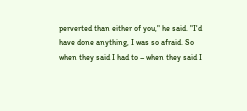perverted than either of you," he said. "I'd have done anything, I was so afraid. So when they said I had to – when they said I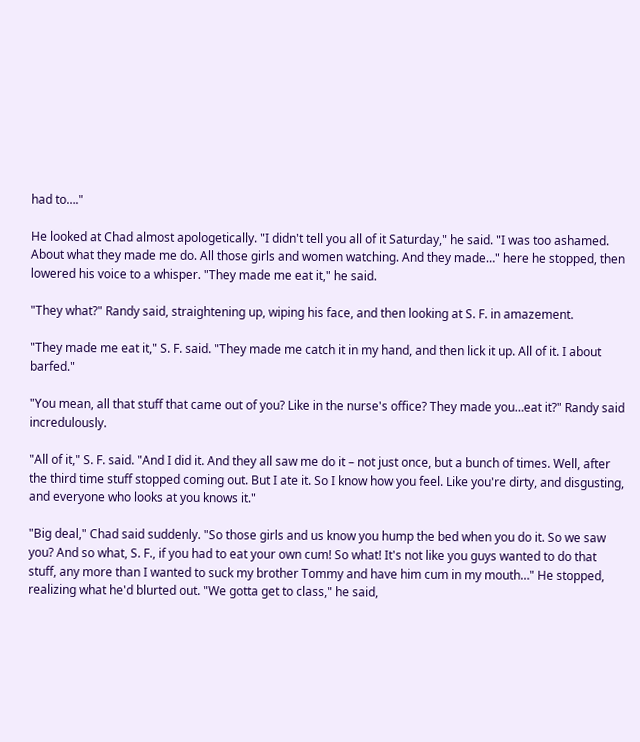had to…."

He looked at Chad almost apologetically. "I didn't tell you all of it Saturday," he said. "I was too ashamed. About what they made me do. All those girls and women watching. And they made…" here he stopped, then lowered his voice to a whisper. "They made me eat it," he said.

"They what?" Randy said, straightening up, wiping his face, and then looking at S. F. in amazement.

"They made me eat it," S. F. said. "They made me catch it in my hand, and then lick it up. All of it. I about barfed."

"You mean, all that stuff that came out of you? Like in the nurse's office? They made you…eat it?" Randy said incredulously.

"All of it," S. F. said. "And I did it. And they all saw me do it – not just once, but a bunch of times. Well, after the third time stuff stopped coming out. But I ate it. So I know how you feel. Like you're dirty, and disgusting, and everyone who looks at you knows it."

"Big deal," Chad said suddenly. "So those girls and us know you hump the bed when you do it. So we saw you? And so what, S. F., if you had to eat your own cum! So what! It's not like you guys wanted to do that stuff, any more than I wanted to suck my brother Tommy and have him cum in my mouth…" He stopped, realizing what he'd blurted out. "We gotta get to class," he said,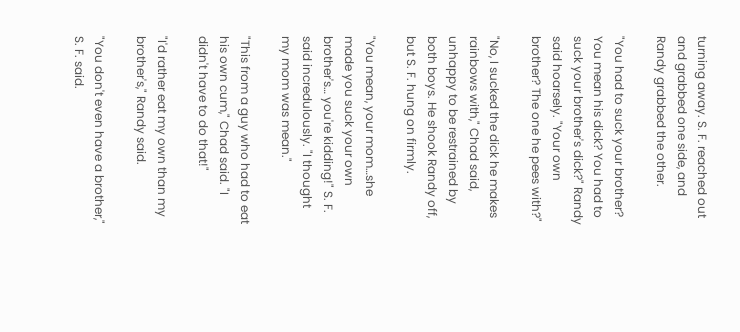turning away. S. F. reached out and grabbed one side, and Randy grabbed the other.

"You had to suck your brother? You mean his dick? You had to suck your brother's dick?" Randy said hoarsely. "Your own brother? The one he pees with?"

"No, I sucked the dick he makes rainbows with," Chad said, unhappy to be restrained by both boys. He shook Randy off, but S. F. hung on firmly.

"You mean, your mom…she made you suck your own brother's… you're kidding!" S. F. said incredulously. "I thought my mom was mean."

"This from a guy who had to eat his own cum," Chad said. "I didn't have to do that!"

"I'd rather eat my own than my brother's," Randy said.

"You don't even have a brother," S. F. said.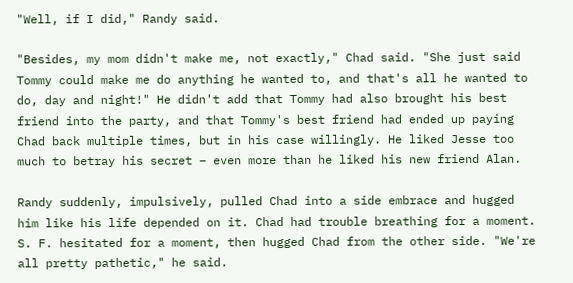"Well, if I did," Randy said.

"Besides, my mom didn't make me, not exactly," Chad said. "She just said Tommy could make me do anything he wanted to, and that's all he wanted to do, day and night!" He didn't add that Tommy had also brought his best friend into the party, and that Tommy's best friend had ended up paying Chad back multiple times, but in his case willingly. He liked Jesse too much to betray his secret – even more than he liked his new friend Alan.

Randy suddenly, impulsively, pulled Chad into a side embrace and hugged him like his life depended on it. Chad had trouble breathing for a moment. S. F. hesitated for a moment, then hugged Chad from the other side. "We're all pretty pathetic," he said.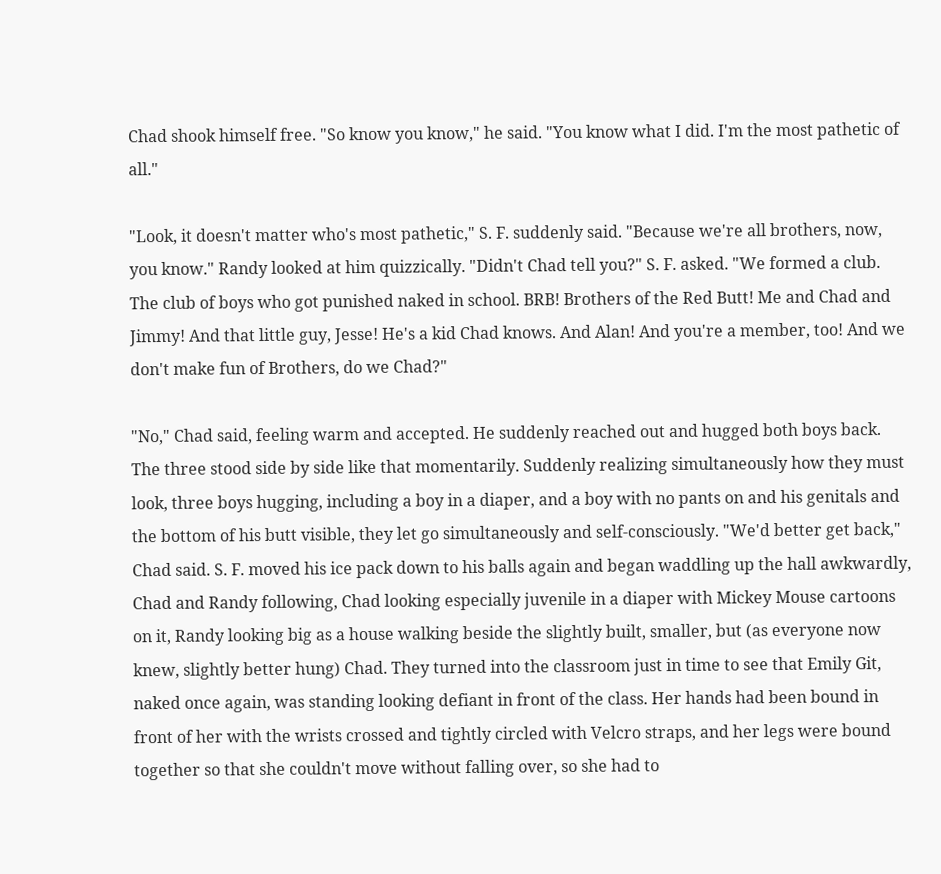Chad shook himself free. "So know you know," he said. "You know what I did. I'm the most pathetic of all."

"Look, it doesn't matter who's most pathetic," S. F. suddenly said. "Because we're all brothers, now, you know." Randy looked at him quizzically. "Didn't Chad tell you?" S. F. asked. "We formed a club. The club of boys who got punished naked in school. BRB! Brothers of the Red Butt! Me and Chad and Jimmy! And that little guy, Jesse! He's a kid Chad knows. And Alan! And you're a member, too! And we don't make fun of Brothers, do we Chad?"

"No," Chad said, feeling warm and accepted. He suddenly reached out and hugged both boys back. The three stood side by side like that momentarily. Suddenly realizing simultaneously how they must look, three boys hugging, including a boy in a diaper, and a boy with no pants on and his genitals and the bottom of his butt visible, they let go simultaneously and self-consciously. "We'd better get back," Chad said. S. F. moved his ice pack down to his balls again and began waddling up the hall awkwardly, Chad and Randy following, Chad looking especially juvenile in a diaper with Mickey Mouse cartoons on it, Randy looking big as a house walking beside the slightly built, smaller, but (as everyone now knew, slightly better hung) Chad. They turned into the classroom just in time to see that Emily Git, naked once again, was standing looking defiant in front of the class. Her hands had been bound in front of her with the wrists crossed and tightly circled with Velcro straps, and her legs were bound together so that she couldn't move without falling over, so she had to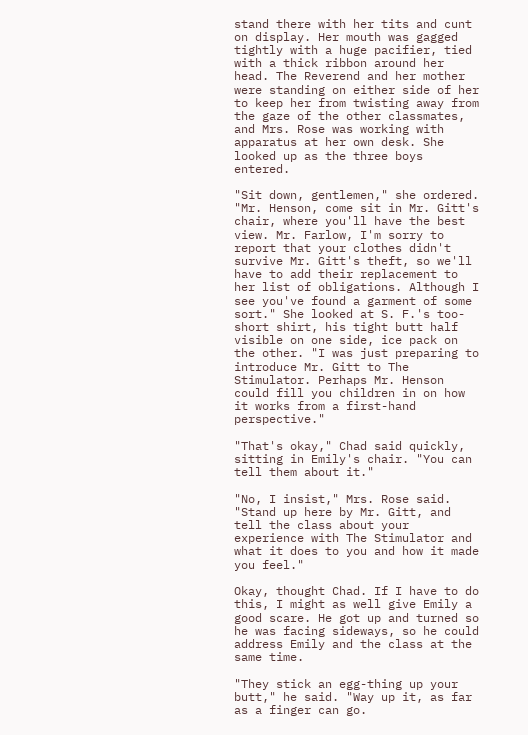stand there with her tits and cunt on display. Her mouth was gagged tightly with a huge pacifier, tied with a thick ribbon around her head. The Reverend and her mother were standing on either side of her to keep her from twisting away from the gaze of the other classmates, and Mrs. Rose was working with apparatus at her own desk. She looked up as the three boys entered.

"Sit down, gentlemen," she ordered. "Mr. Henson, come sit in Mr. Gitt's chair, where you'll have the best view. Mr. Farlow, I'm sorry to report that your clothes didn't survive Mr. Gitt's theft, so we'll have to add their replacement to her list of obligations. Although I see you've found a garment of some sort." She looked at S. F.'s too-short shirt, his tight butt half visible on one side, ice pack on the other. "I was just preparing to introduce Mr. Gitt to The Stimulator. Perhaps Mr. Henson could fill you children in on how it works from a first-hand perspective."

"That's okay," Chad said quickly, sitting in Emily's chair. "You can tell them about it."

"No, I insist," Mrs. Rose said. "Stand up here by Mr. Gitt, and tell the class about your experience with The Stimulator and what it does to you and how it made you feel."

Okay, thought Chad. If I have to do this, I might as well give Emily a good scare. He got up and turned so he was facing sideways, so he could address Emily and the class at the same time.

"They stick an egg-thing up your butt," he said. "Way up it, as far as a finger can go.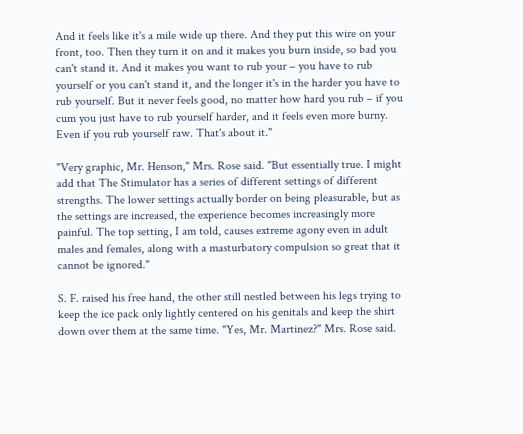And it feels like it's a mile wide up there. And they put this wire on your front, too. Then they turn it on and it makes you burn inside, so bad you can't stand it. And it makes you want to rub your – you have to rub yourself or you can't stand it, and the longer it's in the harder you have to rub yourself. But it never feels good, no matter how hard you rub – if you cum you just have to rub yourself harder, and it feels even more burny. Even if you rub yourself raw. That's about it."

"Very graphic, Mr. Henson," Mrs. Rose said. "But essentially true. I might add that The Stimulator has a series of different settings of different strengths. The lower settings actually border on being pleasurable, but as the settings are increased, the experience becomes increasingly more painful. The top setting, I am told, causes extreme agony even in adult males and females, along with a masturbatory compulsion so great that it cannot be ignored."

S. F. raised his free hand, the other still nestled between his legs trying to keep the ice pack only lightly centered on his genitals and keep the shirt down over them at the same time. "Yes, Mr. Martinez?" Mrs. Rose said.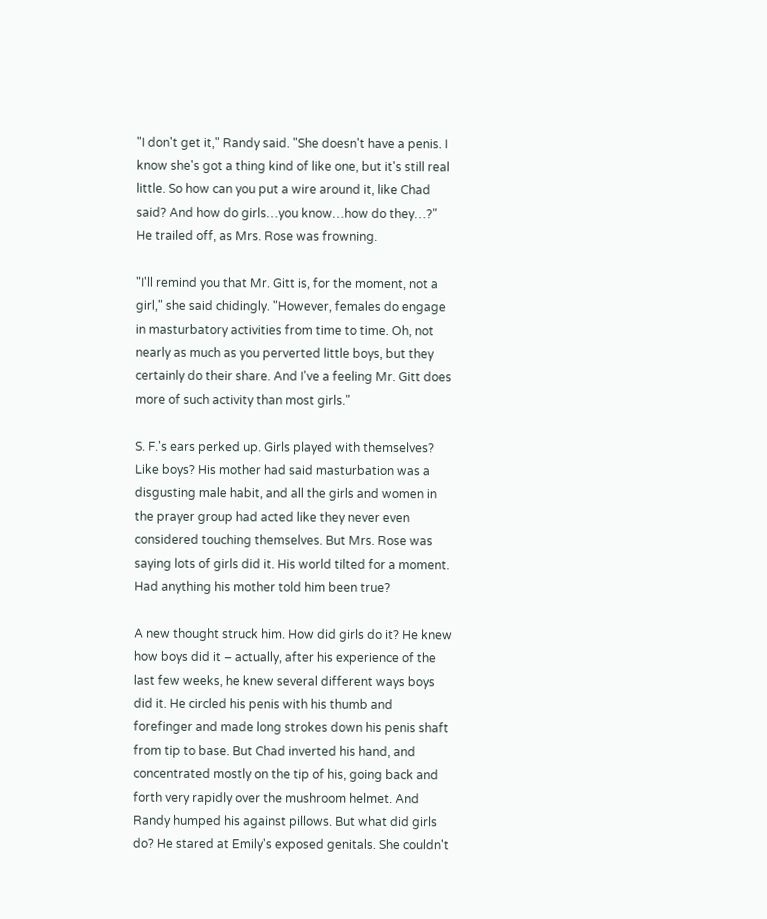"I don't get it," Randy said. "She doesn't have a penis. I know she's got a thing kind of like one, but it's still real little. So how can you put a wire around it, like Chad said? And how do girls…you know…how do they…?" He trailed off, as Mrs. Rose was frowning.

"I'll remind you that Mr. Gitt is, for the moment, not a girl," she said chidingly. "However, females do engage in masturbatory activities from time to time. Oh, not nearly as much as you perverted little boys, but they certainly do their share. And I've a feeling Mr. Gitt does more of such activity than most girls."

S. F.'s ears perked up. Girls played with themselves? Like boys? His mother had said masturbation was a disgusting male habit, and all the girls and women in the prayer group had acted like they never even considered touching themselves. But Mrs. Rose was saying lots of girls did it. His world tilted for a moment. Had anything his mother told him been true?

A new thought struck him. How did girls do it? He knew how boys did it – actually, after his experience of the last few weeks, he knew several different ways boys did it. He circled his penis with his thumb and forefinger and made long strokes down his penis shaft from tip to base. But Chad inverted his hand, and concentrated mostly on the tip of his, going back and forth very rapidly over the mushroom helmet. And Randy humped his against pillows. But what did girls do? He stared at Emily's exposed genitals. She couldn't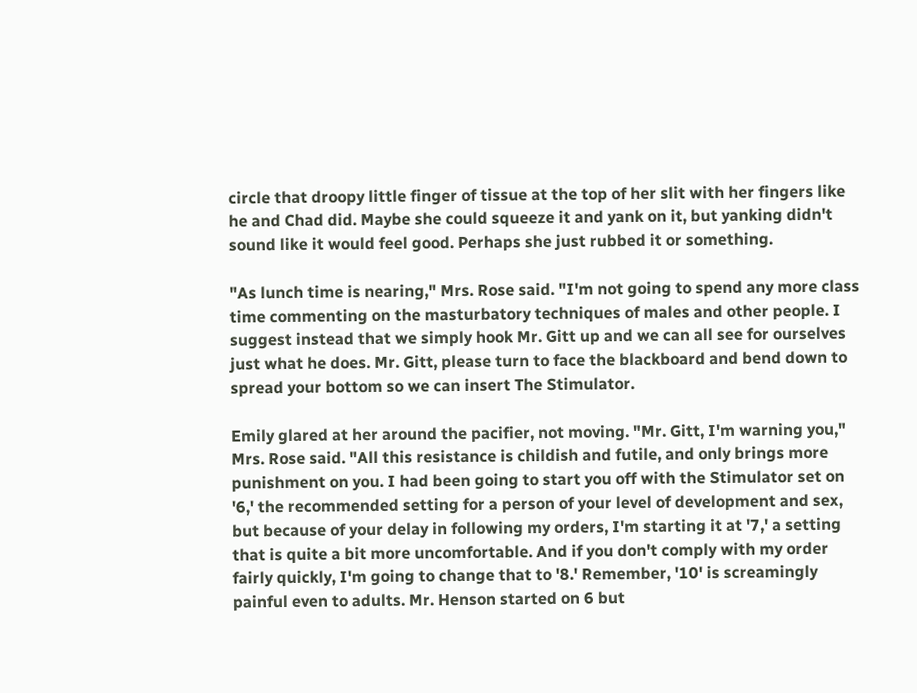circle that droopy little finger of tissue at the top of her slit with her fingers like he and Chad did. Maybe she could squeeze it and yank on it, but yanking didn't sound like it would feel good. Perhaps she just rubbed it or something.

"As lunch time is nearing," Mrs. Rose said. "I'm not going to spend any more class time commenting on the masturbatory techniques of males and other people. I suggest instead that we simply hook Mr. Gitt up and we can all see for ourselves just what he does. Mr. Gitt, please turn to face the blackboard and bend down to spread your bottom so we can insert The Stimulator.

Emily glared at her around the pacifier, not moving. "Mr. Gitt, I'm warning you," Mrs. Rose said. "All this resistance is childish and futile, and only brings more punishment on you. I had been going to start you off with the Stimulator set on '6,' the recommended setting for a person of your level of development and sex, but because of your delay in following my orders, I'm starting it at '7,' a setting that is quite a bit more uncomfortable. And if you don't comply with my order fairly quickly, I'm going to change that to '8.' Remember, '10' is screamingly painful even to adults. Mr. Henson started on 6 but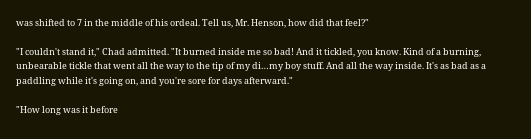was shifted to 7 in the middle of his ordeal. Tell us, Mr. Henson, how did that feel?"

"I couldn't stand it," Chad admitted. "It burned inside me so bad! And it tickled, you know. Kind of a burning, unbearable tickle that went all the way to the tip of my di…my boy stuff. And all the way inside. It's as bad as a paddling while it's going on, and you're sore for days afterward."

"How long was it before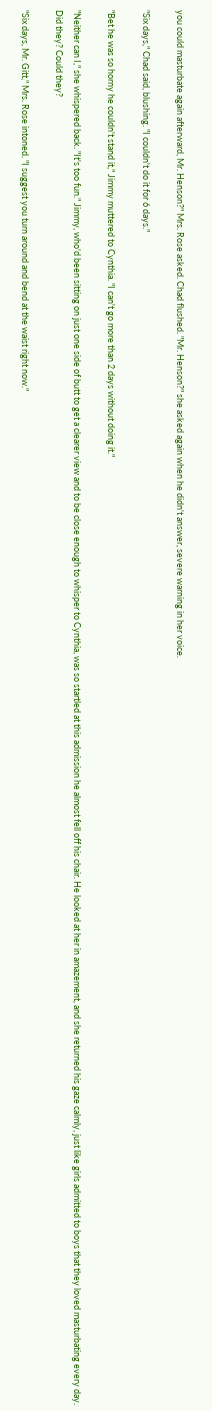you could masturbate again afterward, Mr. Henson?" Mrs. Rose asked. Chad flushed. "Mr. Henson?" she asked again when he didn't answer, severe warning in her voice.

"Six days," Chad said, blushing. "I couldn't do it for 6 days."

"Bet he was so horny he couldn't stand it," Jimmy muttered to Cynthia. "I can't go more than 2 days without doing it."

"Neither can I," she whispered back. "It's too fun." Jimmy, who'd been sitting on just one side of butt to get a clearer view and to be close enough to whisper to Cynthia, was so startled at this admission he almost fell off his chair. He looked at her in amazement, and she returned his gaze calmly, just like girls admitted to boys that they loved masturbating every day. Did they? Could they?

"Six days, Mr. Gitt," Mrs. Rose intoned. "I suggest you turn around and bend at the waist right now."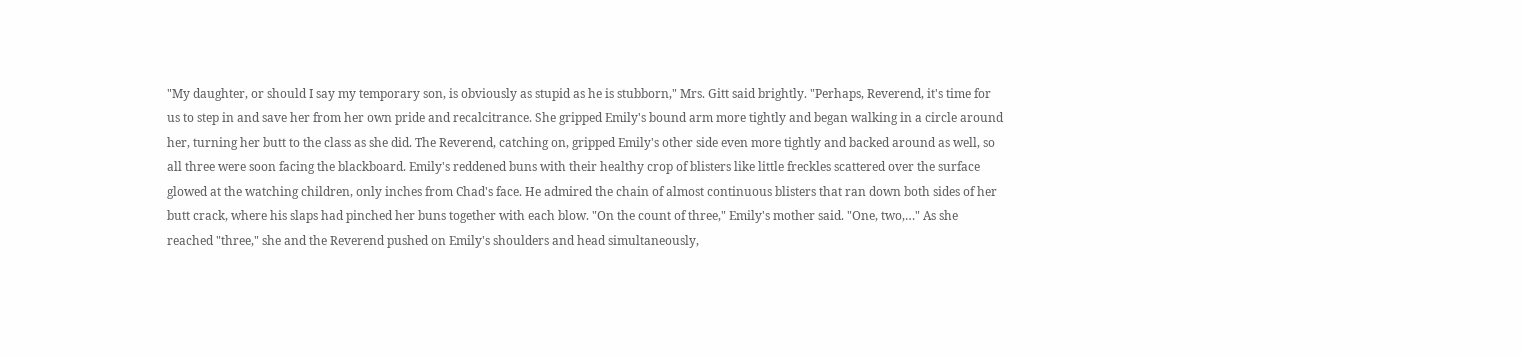"My daughter, or should I say my temporary son, is obviously as stupid as he is stubborn," Mrs. Gitt said brightly. "Perhaps, Reverend, it's time for us to step in and save her from her own pride and recalcitrance. She gripped Emily's bound arm more tightly and began walking in a circle around her, turning her butt to the class as she did. The Reverend, catching on, gripped Emily's other side even more tightly and backed around as well, so all three were soon facing the blackboard. Emily's reddened buns with their healthy crop of blisters like little freckles scattered over the surface glowed at the watching children, only inches from Chad's face. He admired the chain of almost continuous blisters that ran down both sides of her butt crack, where his slaps had pinched her buns together with each blow. "On the count of three," Emily's mother said. "One, two,…" As she reached "three," she and the Reverend pushed on Emily's shoulders and head simultaneously,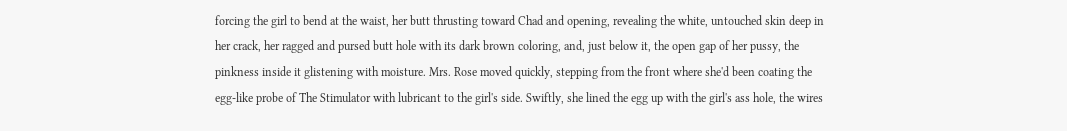forcing the girl to bend at the waist, her butt thrusting toward Chad and opening, revealing the white, untouched skin deep in her crack, her ragged and pursed butt hole with its dark brown coloring, and, just below it, the open gap of her pussy, the pinkness inside it glistening with moisture. Mrs. Rose moved quickly, stepping from the front where she'd been coating the egg-like probe of The Stimulator with lubricant to the girl's side. Swiftly, she lined the egg up with the girl's ass hole, the wires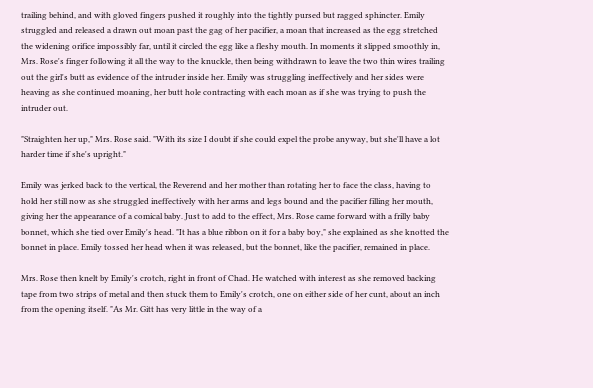trailing behind, and with gloved fingers pushed it roughly into the tightly pursed but ragged sphincter. Emily struggled and released a drawn out moan past the gag of her pacifier, a moan that increased as the egg stretched the widening orifice impossibly far, until it circled the egg like a fleshy mouth. In moments it slipped smoothly in, Mrs. Rose's finger following it all the way to the knuckle, then being withdrawn to leave the two thin wires trailing out the girl's butt as evidence of the intruder inside her. Emily was struggling ineffectively and her sides were heaving as she continued moaning, her butt hole contracting with each moan as if she was trying to push the intruder out.

"Straighten her up," Mrs. Rose said. "With its size I doubt if she could expel the probe anyway, but she'll have a lot harder time if she's upright."

Emily was jerked back to the vertical, the Reverend and her mother than rotating her to face the class, having to hold her still now as she struggled ineffectively with her arms and legs bound and the pacifier filling her mouth, giving her the appearance of a comical baby. Just to add to the effect, Mrs. Rose came forward with a frilly baby bonnet, which she tied over Emily's head. "It has a blue ribbon on it for a baby boy," she explained as she knotted the bonnet in place. Emily tossed her head when it was released, but the bonnet, like the pacifier, remained in place.

Mrs. Rose then knelt by Emily's crotch, right in front of Chad. He watched with interest as she removed backing tape from two strips of metal and then stuck them to Emily's crotch, one on either side of her cunt, about an inch from the opening itself. "As Mr. Gitt has very little in the way of a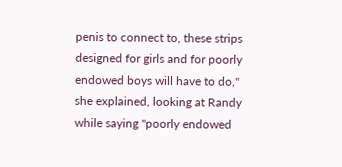penis to connect to, these strips designed for girls and for poorly endowed boys will have to do," she explained, looking at Randy while saying "poorly endowed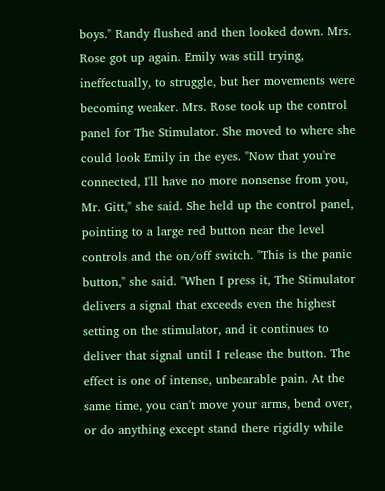boys." Randy flushed and then looked down. Mrs. Rose got up again. Emily was still trying, ineffectually, to struggle, but her movements were becoming weaker. Mrs. Rose took up the control panel for The Stimulator. She moved to where she could look Emily in the eyes. "Now that you're connected, I'll have no more nonsense from you, Mr. Gitt," she said. She held up the control panel, pointing to a large red button near the level controls and the on/off switch. "This is the panic button," she said. "When I press it, The Stimulator delivers a signal that exceeds even the highest setting on the stimulator, and it continues to deliver that signal until I release the button. The effect is one of intense, unbearable pain. At the same time, you can't move your arms, bend over, or do anything except stand there rigidly while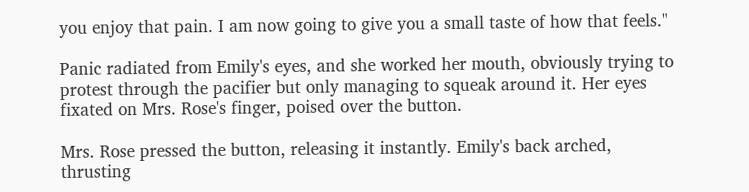you enjoy that pain. I am now going to give you a small taste of how that feels."

Panic radiated from Emily's eyes, and she worked her mouth, obviously trying to protest through the pacifier but only managing to squeak around it. Her eyes fixated on Mrs. Rose's finger, poised over the button.

Mrs. Rose pressed the button, releasing it instantly. Emily's back arched, thrusting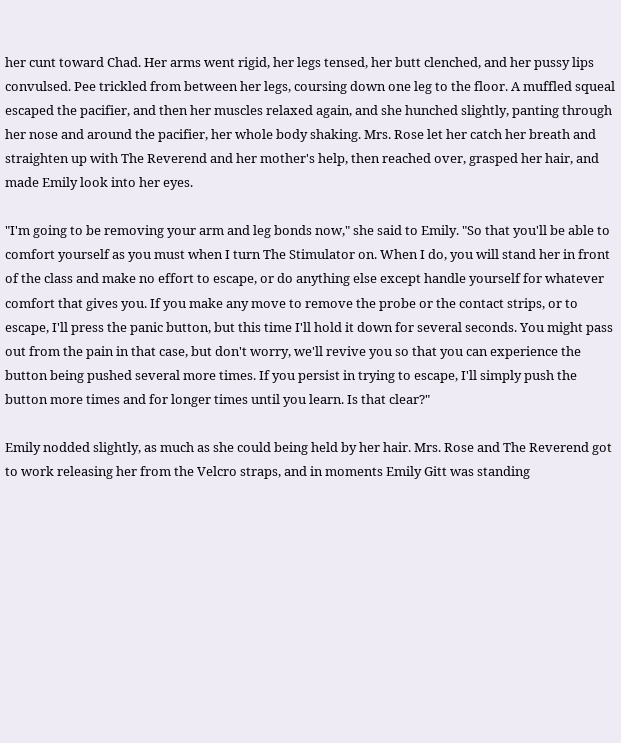her cunt toward Chad. Her arms went rigid, her legs tensed, her butt clenched, and her pussy lips convulsed. Pee trickled from between her legs, coursing down one leg to the floor. A muffled squeal escaped the pacifier, and then her muscles relaxed again, and she hunched slightly, panting through her nose and around the pacifier, her whole body shaking. Mrs. Rose let her catch her breath and straighten up with The Reverend and her mother's help, then reached over, grasped her hair, and made Emily look into her eyes.

"I'm going to be removing your arm and leg bonds now," she said to Emily. "So that you'll be able to comfort yourself as you must when I turn The Stimulator on. When I do, you will stand her in front of the class and make no effort to escape, or do anything else except handle yourself for whatever comfort that gives you. If you make any move to remove the probe or the contact strips, or to escape, I'll press the panic button, but this time I'll hold it down for several seconds. You might pass out from the pain in that case, but don't worry, we'll revive you so that you can experience the button being pushed several more times. If you persist in trying to escape, I'll simply push the button more times and for longer times until you learn. Is that clear?"

Emily nodded slightly, as much as she could being held by her hair. Mrs. Rose and The Reverend got to work releasing her from the Velcro straps, and in moments Emily Gitt was standing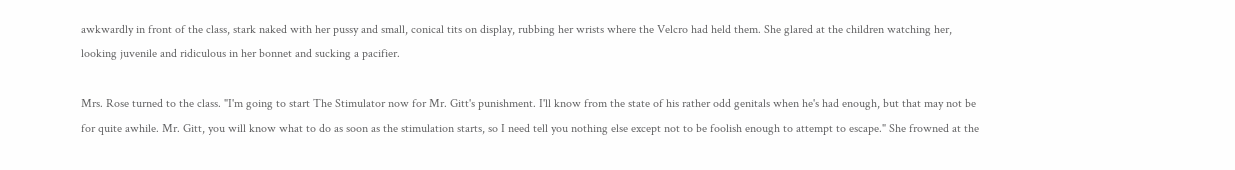awkwardly in front of the class, stark naked with her pussy and small, conical tits on display, rubbing her wrists where the Velcro had held them. She glared at the children watching her, looking juvenile and ridiculous in her bonnet and sucking a pacifier.

Mrs. Rose turned to the class. "I'm going to start The Stimulator now for Mr. Gitt's punishment. I'll know from the state of his rather odd genitals when he's had enough, but that may not be for quite awhile. Mr. Gitt, you will know what to do as soon as the stimulation starts, so I need tell you nothing else except not to be foolish enough to attempt to escape." She frowned at the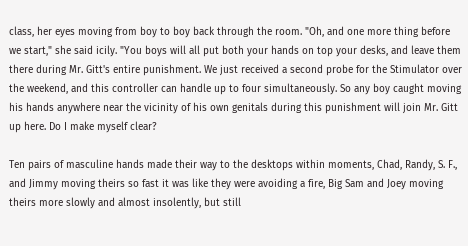class, her eyes moving from boy to boy back through the room. "Oh, and one more thing before we start," she said icily. "You boys will all put both your hands on top your desks, and leave them there during Mr. Gitt's entire punishment. We just received a second probe for the Stimulator over the weekend, and this controller can handle up to four simultaneously. So any boy caught moving his hands anywhere near the vicinity of his own genitals during this punishment will join Mr. Gitt up here. Do I make myself clear?

Ten pairs of masculine hands made their way to the desktops within moments, Chad, Randy, S. F., and Jimmy moving theirs so fast it was like they were avoiding a fire, Big Sam and Joey moving theirs more slowly and almost insolently, but still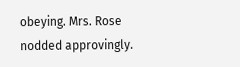obeying. Mrs. Rose nodded approvingly.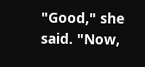"Good," she said. "Now,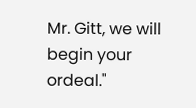Mr. Gitt, we will begin your ordeal."